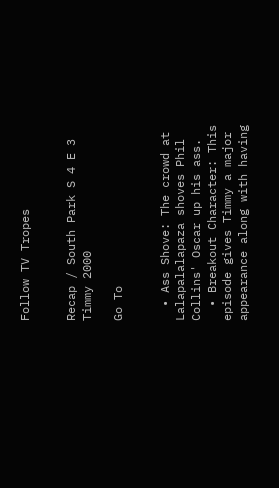Follow TV Tropes


Recap / South Park S 4 E 3 Timmy 2000

Go To


  • Ass Shove: The crowd at Lalapalalapaza shoves Phil Collins' Oscar up his ass.
  • Breakout Character: This episode gives Timmy a major appearance along with having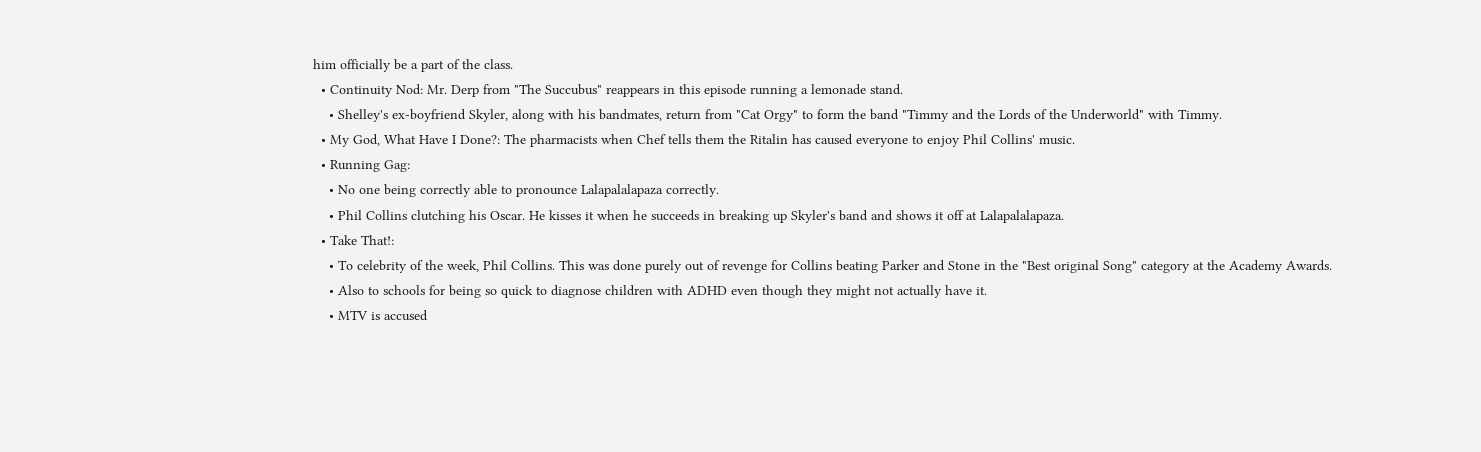him officially be a part of the class.
  • Continuity Nod: Mr. Derp from "The Succubus" reappears in this episode running a lemonade stand.
    • Shelley's ex-boyfriend Skyler, along with his bandmates, return from "Cat Orgy" to form the band "Timmy and the Lords of the Underworld" with Timmy.
  • My God, What Have I Done?: The pharmacists when Chef tells them the Ritalin has caused everyone to enjoy Phil Collins' music.
  • Running Gag:
    • No one being correctly able to pronounce Lalapalalapaza correctly.
    • Phil Collins clutching his Oscar. He kisses it when he succeeds in breaking up Skyler's band and shows it off at Lalapalalapaza.
  • Take That!:
    • To celebrity of the week, Phil Collins. This was done purely out of revenge for Collins beating Parker and Stone in the "Best original Song" category at the Academy Awards.
    • Also to schools for being so quick to diagnose children with ADHD even though they might not actually have it.
    • MTV is accused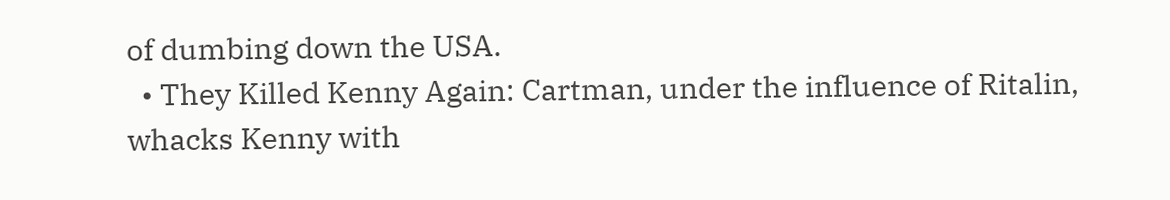of dumbing down the USA.
  • They Killed Kenny Again: Cartman, under the influence of Ritalin, whacks Kenny with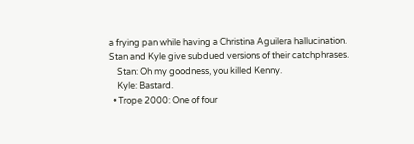a frying pan while having a Christina Aguilera hallucination. Stan and Kyle give subdued versions of their catchphrases.
    Stan: Oh my goodness, you killed Kenny.
    Kyle: Bastard.
  • Trope 2000: One of four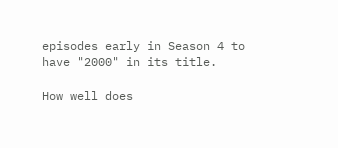episodes early in Season 4 to have "2000" in its title.

How well does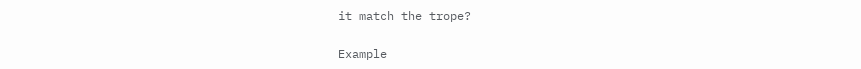it match the trope?

Example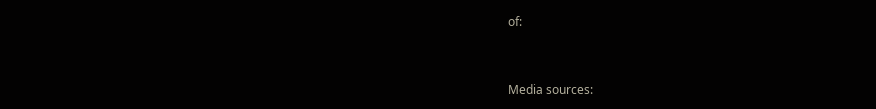of:


Media sources: